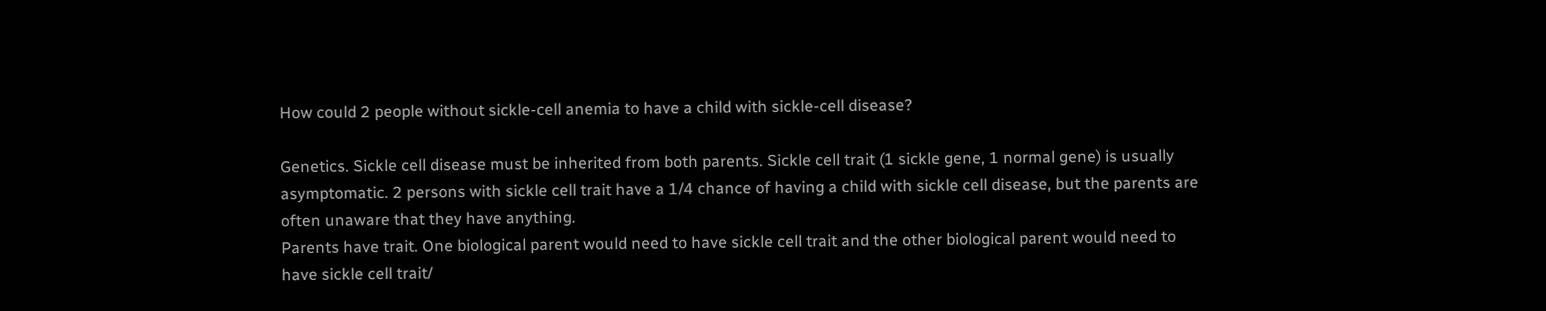How could 2 people without sickle-cell anemia to have a child with sickle-cell disease?

Genetics. Sickle cell disease must be inherited from both parents. Sickle cell trait (1 sickle gene, 1 normal gene) is usually asymptomatic. 2 persons with sickle cell trait have a 1/4 chance of having a child with sickle cell disease, but the parents are often unaware that they have anything.
Parents have trait. One biological parent would need to have sickle cell trait and the other biological parent would need to have sickle cell trait/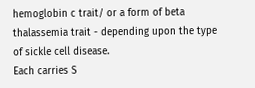hemoglobin c trait/ or a form of beta thalassemia trait - depending upon the type of sickle cell disease.
Each carries S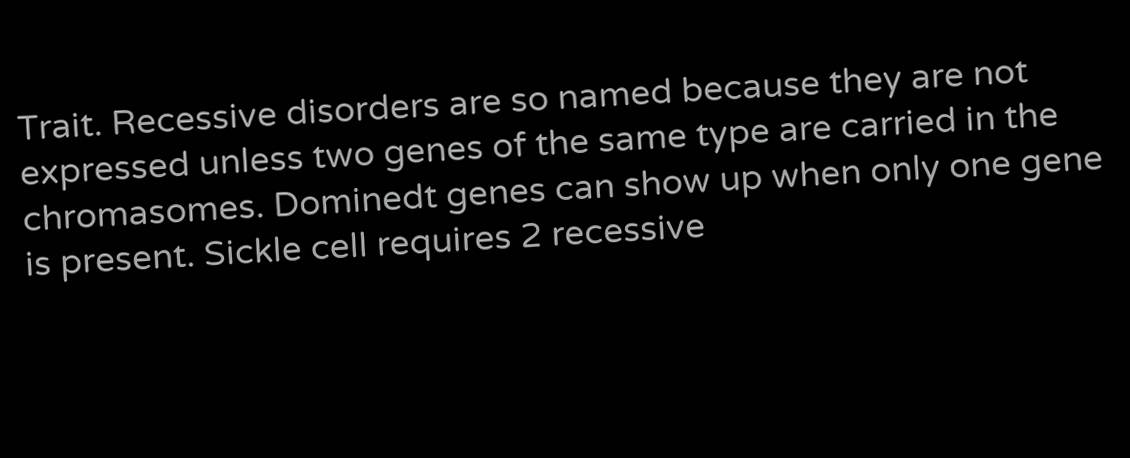Trait. Recessive disorders are so named because they are not expressed unless two genes of the same type are carried in the chromasomes. Dominedt genes can show up when only one gene is present. Sickle cell requires 2 recessive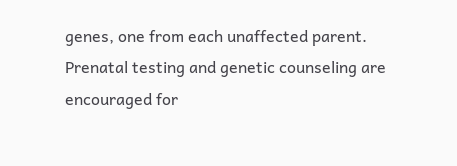genes, one from each unaffected parent. Prenatal testing and genetic counseling are encouraged for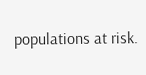populations at risk.